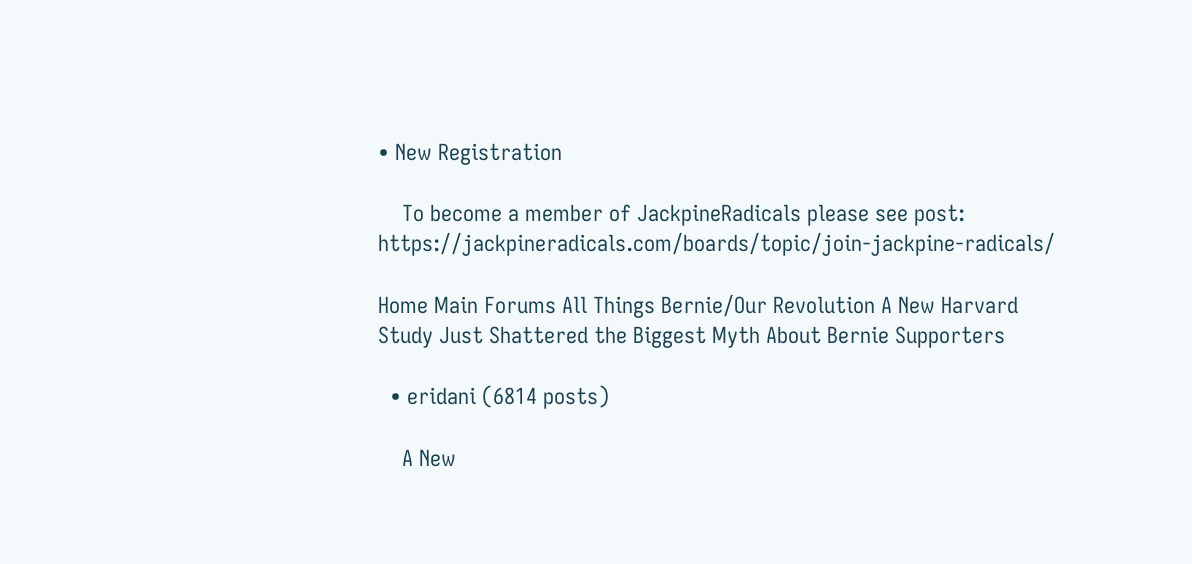• New Registration

    To become a member of JackpineRadicals please see post: https://jackpineradicals.com/boards/topic/join-jackpine-radicals/

Home Main Forums All Things Bernie/Our Revolution A New Harvard Study Just Shattered the Biggest Myth About Bernie Supporters

  • eridani (6814 posts)

    A New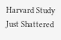Harvard Study Just Shattered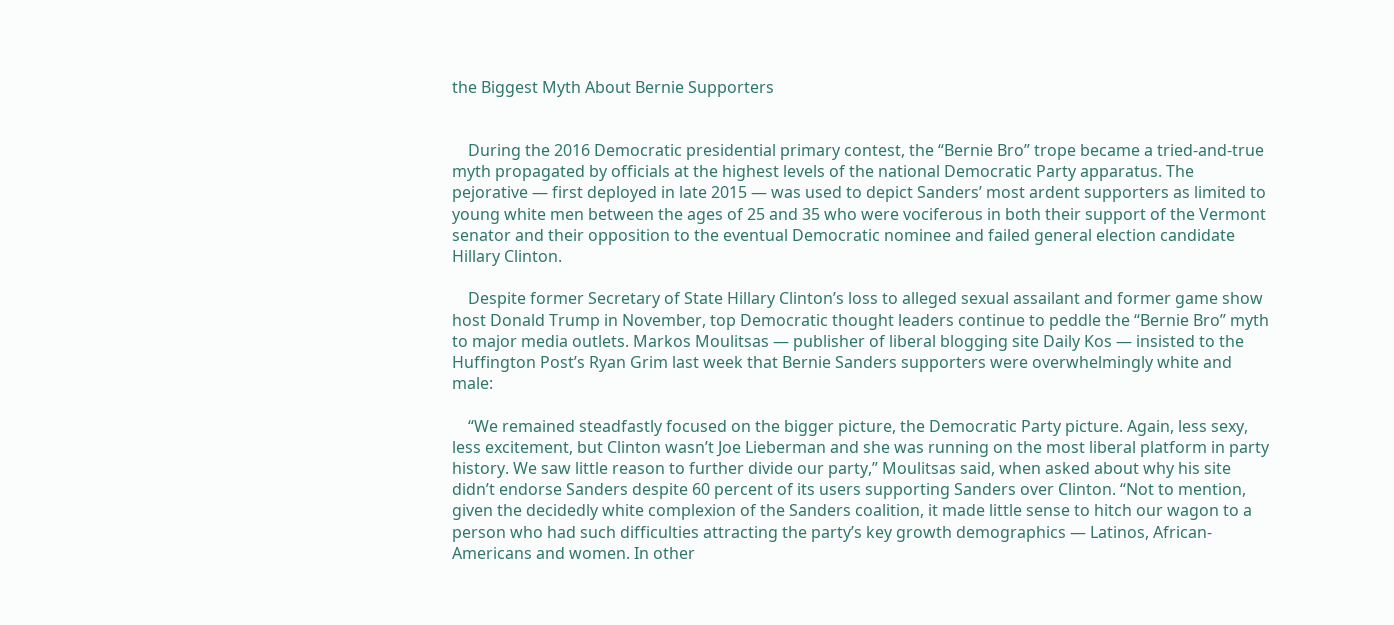the Biggest Myth About Bernie Supporters


    During the 2016 Democratic presidential primary contest, the “Bernie Bro” trope became a tried-and-true myth propagated by officials at the highest levels of the national Democratic Party apparatus. The pejorative — first deployed in late 2015 — was used to depict Sanders’ most ardent supporters as limited to young white men between the ages of 25 and 35 who were vociferous in both their support of the Vermont senator and their opposition to the eventual Democratic nominee and failed general election candidate Hillary Clinton.

    Despite former Secretary of State Hillary Clinton’s loss to alleged sexual assailant and former game show host Donald Trump in November, top Democratic thought leaders continue to peddle the “Bernie Bro” myth to major media outlets. Markos Moulitsas — publisher of liberal blogging site Daily Kos — insisted to the Huffington Post’s Ryan Grim last week that Bernie Sanders supporters were overwhelmingly white and male:

    “We remained steadfastly focused on the bigger picture, the Democratic Party picture. Again, less sexy, less excitement, but Clinton wasn’t Joe Lieberman and she was running on the most liberal platform in party history. We saw little reason to further divide our party,” Moulitsas said, when asked about why his site didn’t endorse Sanders despite 60 percent of its users supporting Sanders over Clinton. “Not to mention, given the decidedly white complexion of the Sanders coalition, it made little sense to hitch our wagon to a person who had such difficulties attracting the party’s key growth demographics — Latinos, African-Americans and women. In other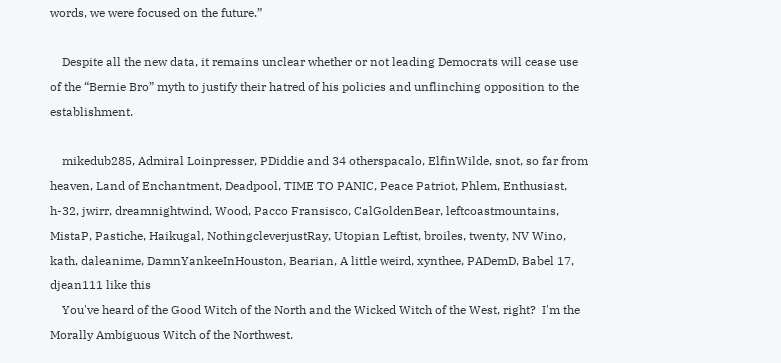words, we were focused on the future.”

    Despite all the new data, it remains unclear whether or not leading Democrats will cease use of the “Bernie Bro” myth to justify their hatred of his policies and unflinching opposition to the establishment.

    mikedub285, Admiral Loinpresser, PDiddie and 34 otherspacalo, ElfinWilde, snot, so far from heaven, Land of Enchantment, Deadpool, TIME TO PANIC, Peace Patriot, Phlem, Enthusiast, h-32, jwirr, dreamnightwind, Wood, Pacco Fransisco, CalGoldenBear, leftcoastmountains, MistaP, Pastiche, Haikugal, NothingcleverjustRay, Utopian Leftist, broiles, twenty, NV Wino, kath, daleanime, DamnYankeeInHouston, Bearian, A little weird, xynthee, PADemD, Babel 17, djean111 like this
    You've heard of the Good Witch of the North and the Wicked Witch of the West, right?  I'm the Morally Ambiguous Witch of the Northwest.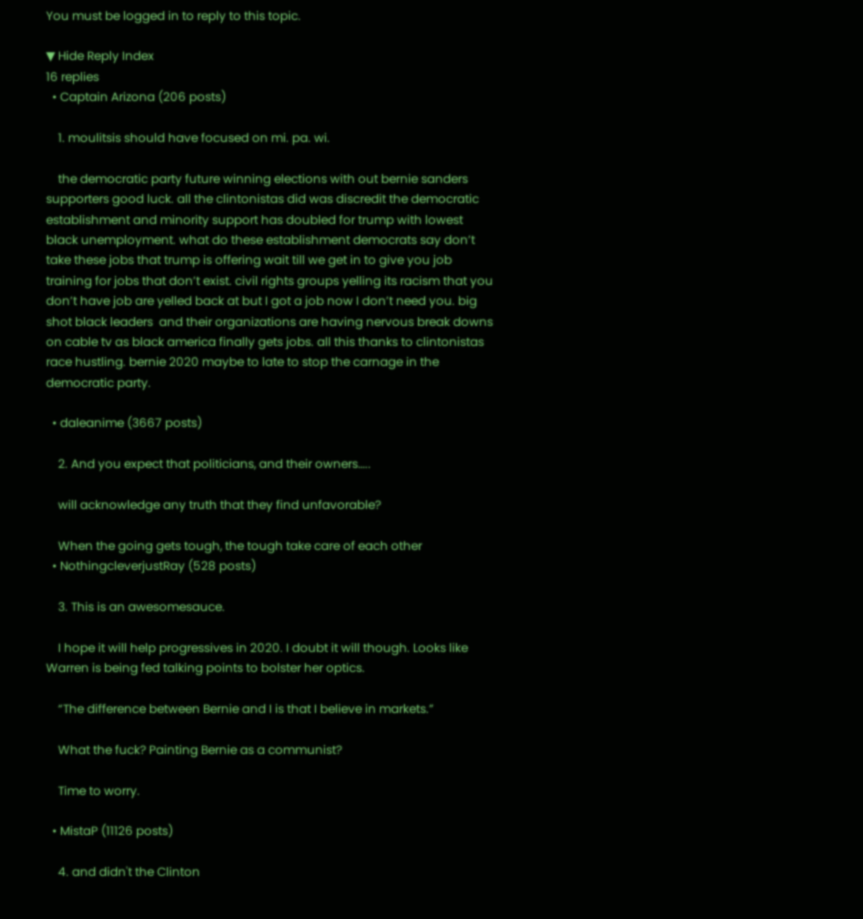You must be logged in to reply to this topic.

▼ Hide Reply Index
16 replies
  • Captain Arizona (206 posts)

    1. moulitsis should have focused on mi. pa. wi.

    the democratic party future winning elections with out bernie sanders supporters good luck. all the clintonistas did was discredit the democratic establishment and minority support has doubled for trump with lowest black unemployment. what do these establishment democrats say don’t take these jobs that trump is offering wait till we get in to give you job training for jobs that don’t exist. civil rights groups yelling its racism that you don’t have job are yelled back at but I got a job now I don’t need you. big shot black leaders  and their organizations are having nervous break downs on cable tv as black america finally gets jobs. all this thanks to clintonistas race hustling. bernie 2020 maybe to late to stop the carnage in the democratic party.

  • daleanime (3667 posts)

    2. And you expect that politicians, and their owners…..

    will acknowledge any truth that they find unfavorable?

    When the going gets tough, the tough take care of each other
  • NothingcleverjustRay (528 posts)

    3. This is an awesomesauce.

    I hope it will help progressives in 2020. I doubt it will though. Looks like Warren is being fed talking points to bolster her optics.

    “The difference between Bernie and I is that I believe in markets.”

    What the fuck? Painting Bernie as a communist?

    Time to worry.

  • MistaP (11126 posts)

    4. and didn't the Clinton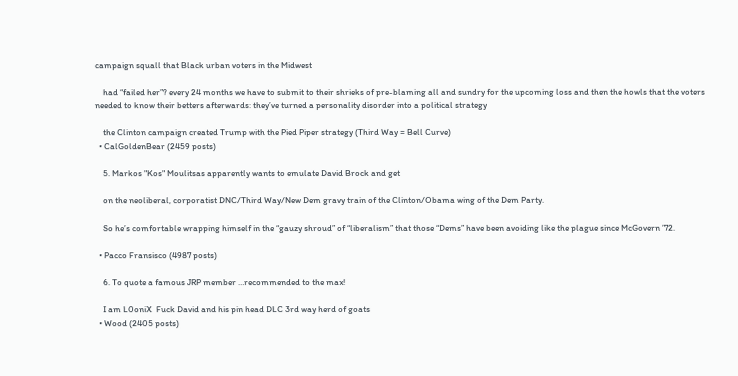campaign squall that Black urban voters in the Midwest

    had “failed her”? every 24 months we have to submit to their shrieks of pre-blaming all and sundry for the upcoming loss and then the howls that the voters needed to know their betters afterwards: they’ve turned a personality disorder into a political strategy

    the Clinton campaign created Trump with the Pied Piper strategy (Third Way = Bell Curve)
  • CalGoldenBear (2459 posts)

    5. Markos "Kos" Moulitsas apparently wants to emulate David Brock and get

    on the neoliberal, corporatist DNC/Third Way/New Dem gravy train of the Clinton/Obama wing of the Dem Party.

    So he’s comfortable wrapping himself in the “gauzy shroud” of “liberalism” that those “Dems” have been avoiding like the plague since McGovern ’72.

  • Pacco Fransisco (4987 posts)

    6. To quote a famous JRP member …recommended to the max!

    I am L0oniX  Fuck David and his pin head DLC 3rd way herd of goats
  • Wood (2405 posts)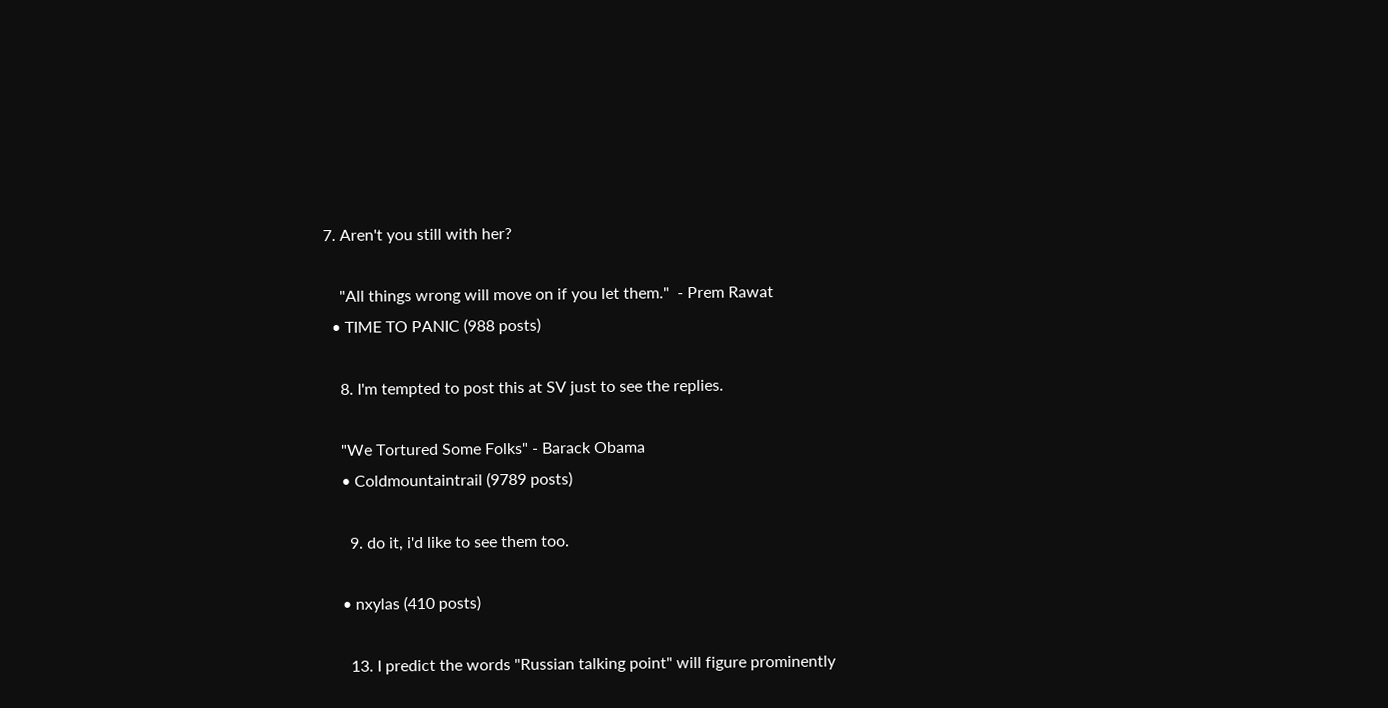7. Aren't you still with her?

    "All things wrong will move on if you let them."  - Prem Rawat
  • TIME TO PANIC (988 posts)

    8. I'm tempted to post this at SV just to see the replies.

    "We Tortured Some Folks" - Barack Obama
    • Coldmountaintrail (9789 posts)

      9. do it, i'd like to see them too.

    • nxylas (410 posts)

      13. I predict the words "Russian talking point" will figure prominently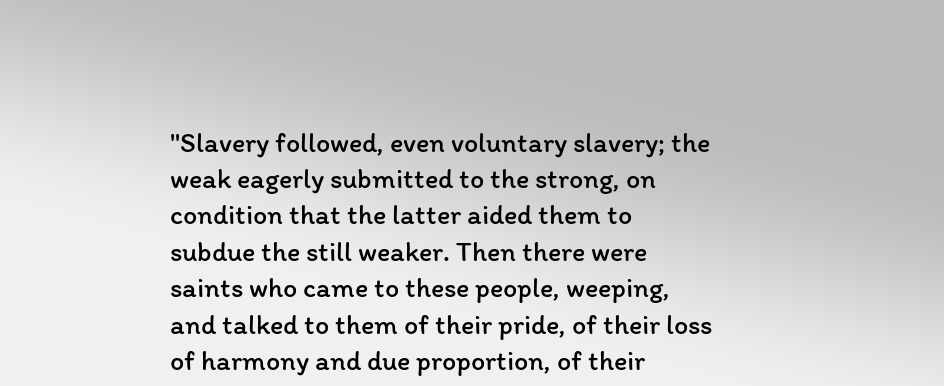"Slavery followed, even voluntary slavery; the weak eagerly submitted to the strong, on condition that the latter aided them to subdue the still weaker. Then there were saints who came to these people, weeping, and talked to them of their pride, of their loss of harmony and due proportion, of their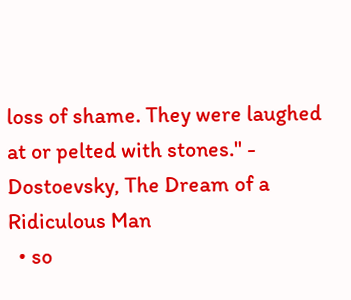loss of shame. They were laughed at or pelted with stones." - Dostoevsky, The Dream of a Ridiculous Man
  • so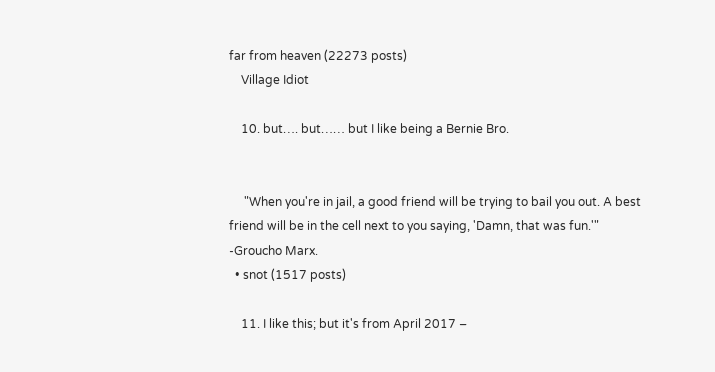far from heaven (22273 posts)
    Village Idiot

    10. but…. but…… but I like being a Bernie Bro.


     "When you're in jail, a good friend will be trying to bail you out. A best friend will be in the cell next to you saying, 'Damn, that was fun.'" -Groucho Marx.
  • snot (1517 posts)

    11. I like this; but it's from April 2017 –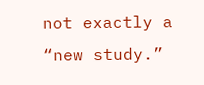not exactly a “new study.”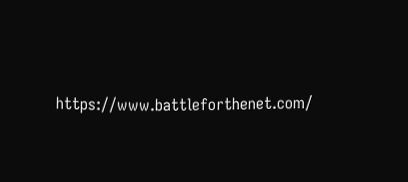https://www.battleforthenet.com/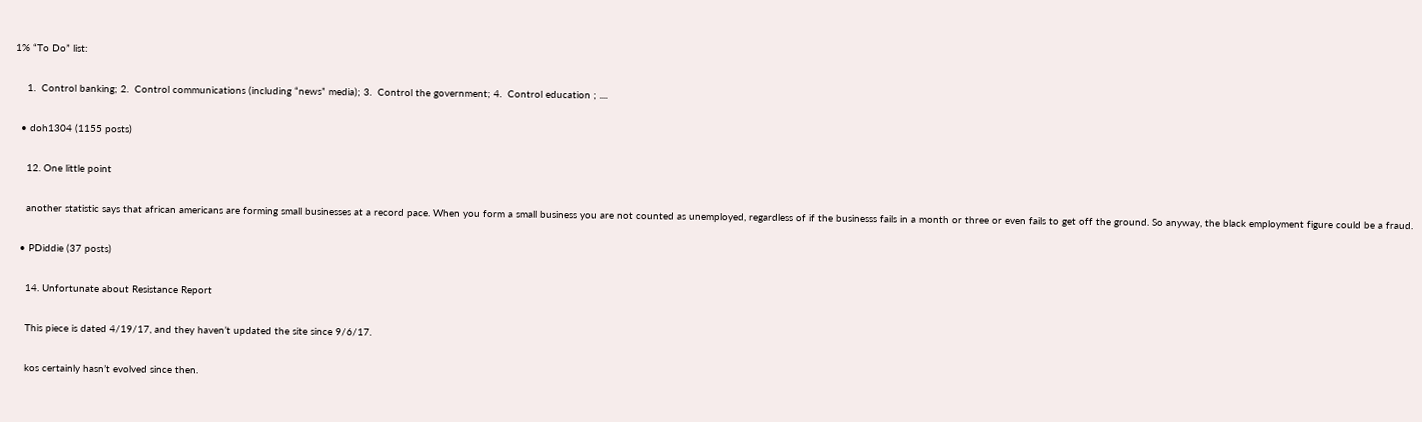1% “To Do” list:

    1.  Control banking; 2.  Control communications (including “news” media); 3.  Control the government; 4.  Control education ; ....

  • doh1304 (1155 posts)

    12. One little point

    another statistic says that african americans are forming small businesses at a record pace. When you form a small business you are not counted as unemployed, regardless of if the businesss fails in a month or three or even fails to get off the ground. So anyway, the black employment figure could be a fraud.

  • PDiddie (37 posts)

    14. Unfortunate about Resistance Report

    This piece is dated 4/19/17, and they haven’t updated the site since 9/6/17.

    kos certainly hasn’t evolved since then.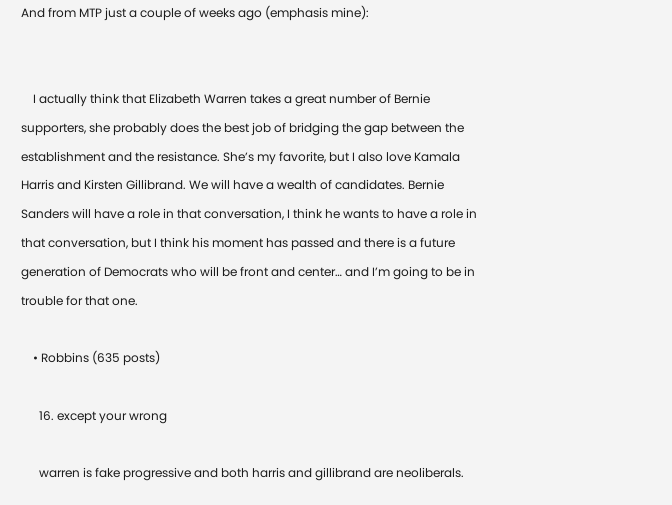And from MTP just a couple of weeks ago (emphasis mine):


    I actually think that Elizabeth Warren takes a great number of Bernie supporters, she probably does the best job of bridging the gap between the establishment and the resistance. She’s my favorite, but I also love Kamala Harris and Kirsten Gillibrand. We will have a wealth of candidates. Bernie Sanders will have a role in that conversation, I think he wants to have a role in that conversation, but I think his moment has passed and there is a future generation of Democrats who will be front and center… and I’m going to be in trouble for that one.

    • Robbins (635 posts)

      16. except your wrong

      warren is fake progressive and both harris and gillibrand are neoliberals.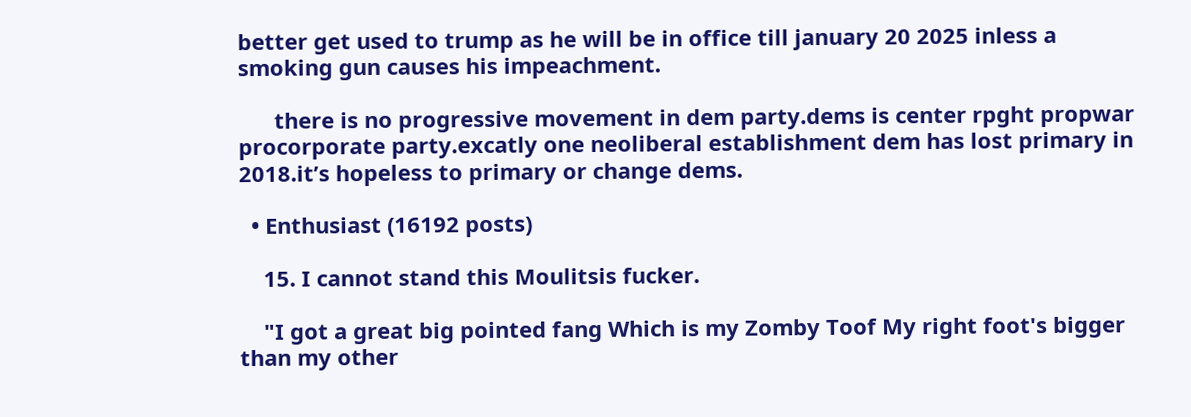better get used to trump as he will be in office till january 20 2025 inless a smoking gun causes his impeachment.

      there is no progressive movement in dem party.dems is center rpght propwar procorporate party.excatly one neoliberal establishment dem has lost primary in 2018.it’s hopeless to primary or change dems.

  • Enthusiast (16192 posts)

    15. I cannot stand this Moulitsis fucker.

    "I got a great big pointed fang Which is my Zomby Toof My right foot's bigger than my other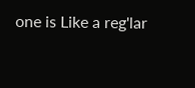one is Like a reg'lar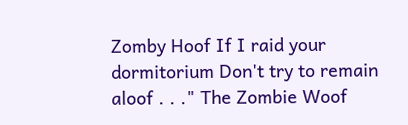Zomby Hoof If I raid your dormitorium Don't try to remain aloof . . ." The Zombie Woof